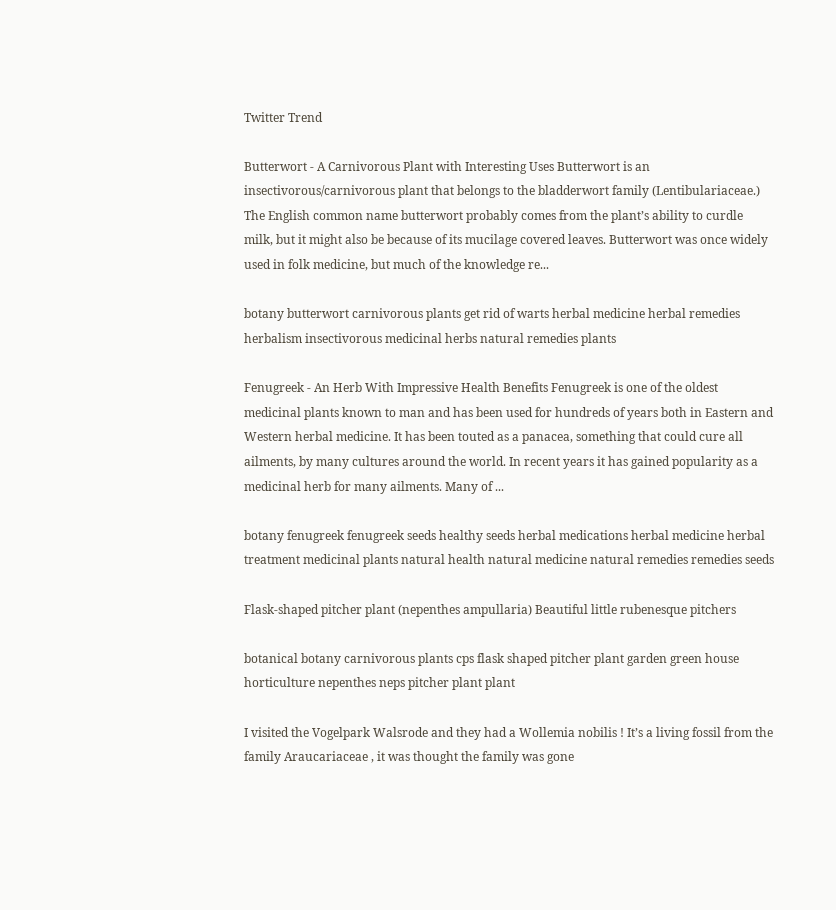Twitter Trend

Butterwort - A Carnivorous Plant with Interesting Uses Butterwort is an insectivorous/carnivorous plant that belongs to the bladderwort family (Lentibulariaceae.) The English common name butterwort probably comes from the plant’s ability to curdle milk, but it might also be because of its mucilage covered leaves. Butterwort was once widely used in folk medicine, but much of the knowledge re...

botany butterwort carnivorous plants get rid of warts herbal medicine herbal remedies herbalism insectivorous medicinal herbs natural remedies plants

Fenugreek - An Herb With Impressive Health Benefits Fenugreek is one of the oldest medicinal plants known to man and has been used for hundreds of years both in Eastern and Western herbal medicine. It has been touted as a panacea, something that could cure all ailments, by many cultures around the world. In recent years it has gained popularity as a medicinal herb for many ailments. Many of ...

botany fenugreek fenugreek seeds healthy seeds herbal medications herbal medicine herbal treatment medicinal plants natural health natural medicine natural remedies remedies seeds

Flask-shaped pitcher plant (nepenthes ampullaria) Beautiful little rubenesque pitchers

botanical botany carnivorous plants cps flask shaped pitcher plant garden green house horticulture nepenthes neps pitcher plant plant

I visited the Vogelpark Walsrode and they had a Wollemia nobilis ! It’s a living fossil from the family Araucariaceae , it was thought the family was gone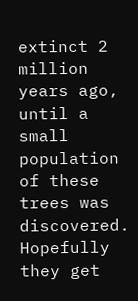extinct 2 million years ago, until a small population of these trees was discovered. Hopefully they get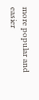more popular and easier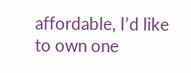affordable, I’d like to own one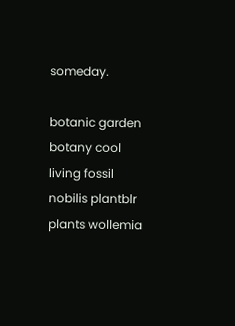someday.

botanic garden botany cool living fossil nobilis plantblr plants wollemia